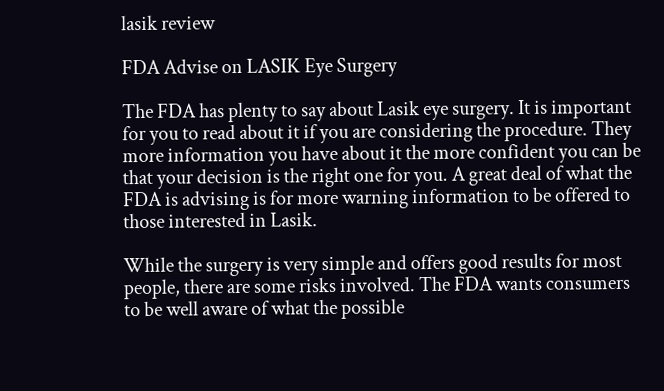lasik review

FDA Advise on LASIK Eye Surgery

The FDA has plenty to say about Lasik eye surgery. It is important for you to read about it if you are considering the procedure. They more information you have about it the more confident you can be that your decision is the right one for you. A great deal of what the FDA is advising is for more warning information to be offered to those interested in Lasik.

While the surgery is very simple and offers good results for most people, there are some risks involved. The FDA wants consumers to be well aware of what the possible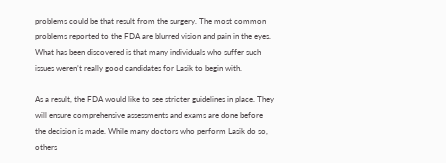problems could be that result from the surgery. The most common problems reported to the FDA are blurred vision and pain in the eyes. What has been discovered is that many individuals who suffer such issues weren’t really good candidates for Lasik to begin with.

As a result, the FDA would like to see stricter guidelines in place. They will ensure comprehensive assessments and exams are done before the decision is made. While many doctors who perform Lasik do so, others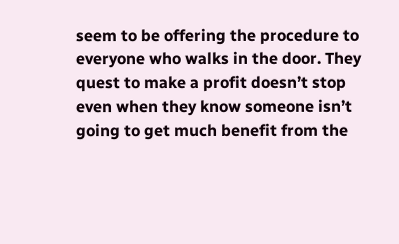seem to be offering the procedure to everyone who walks in the door. They quest to make a profit doesn’t stop even when they know someone isn’t going to get much benefit from the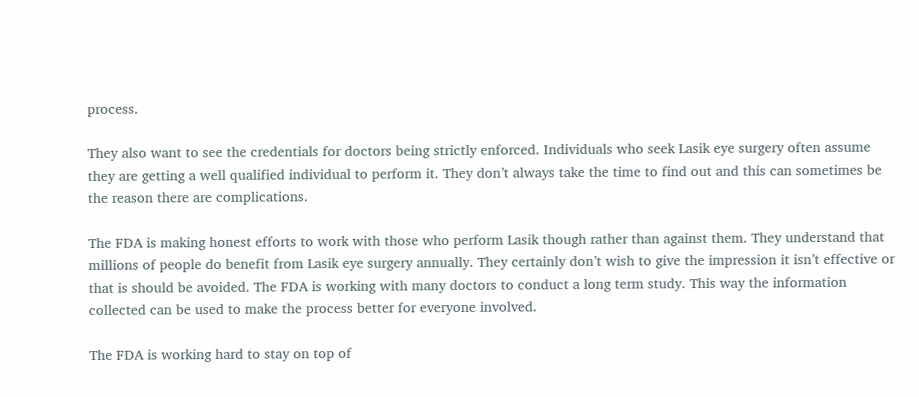process.

They also want to see the credentials for doctors being strictly enforced. Individuals who seek Lasik eye surgery often assume they are getting a well qualified individual to perform it. They don’t always take the time to find out and this can sometimes be the reason there are complications.

The FDA is making honest efforts to work with those who perform Lasik though rather than against them. They understand that millions of people do benefit from Lasik eye surgery annually. They certainly don’t wish to give the impression it isn’t effective or that is should be avoided. The FDA is working with many doctors to conduct a long term study. This way the information collected can be used to make the process better for everyone involved.

The FDA is working hard to stay on top of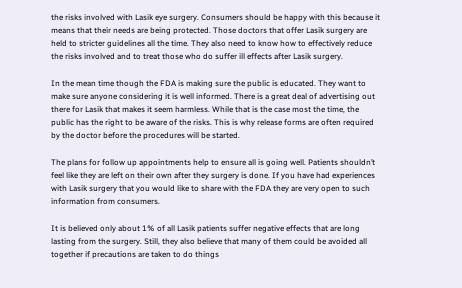the risks involved with Lasik eye surgery. Consumers should be happy with this because it means that their needs are being protected. Those doctors that offer Lasik surgery are held to stricter guidelines all the time. They also need to know how to effectively reduce the risks involved and to treat those who do suffer ill effects after Lasik surgery.

In the mean time though the FDA is making sure the public is educated. They want to make sure anyone considering it is well informed. There is a great deal of advertising out there for Lasik that makes it seem harmless. While that is the case most the time, the public has the right to be aware of the risks. This is why release forms are often required by the doctor before the procedures will be started.

The plans for follow up appointments help to ensure all is going well. Patients shouldn’t feel like they are left on their own after they surgery is done. If you have had experiences with Lasik surgery that you would like to share with the FDA they are very open to such information from consumers.

It is believed only about 1% of all Lasik patients suffer negative effects that are long lasting from the surgery. Still, they also believe that many of them could be avoided all together if precautions are taken to do things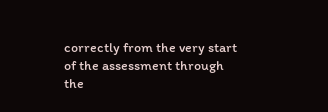correctly from the very start of the assessment through the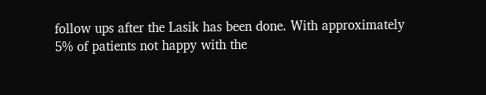follow ups after the Lasik has been done. With approximately 5% of patients not happy with the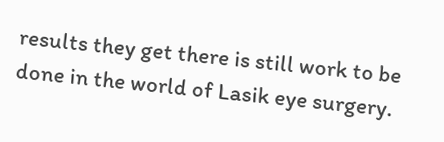results they get there is still work to be done in the world of Lasik eye surgery.